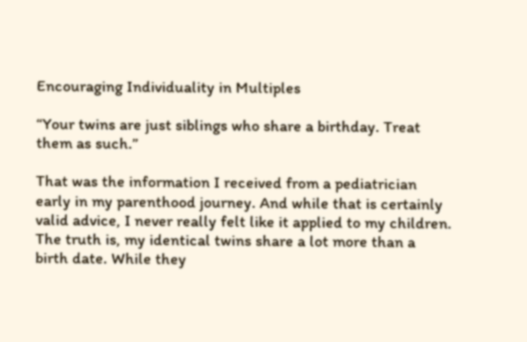Encouraging Individuality in Multiples

“Your twins are just siblings who share a birthday. Treat them as such.”

That was the information I received from a pediatrician early in my parenthood journey. And while that is certainly valid advice, I never really felt like it applied to my children. The truth is, my identical twins share a lot more than a birth date. While they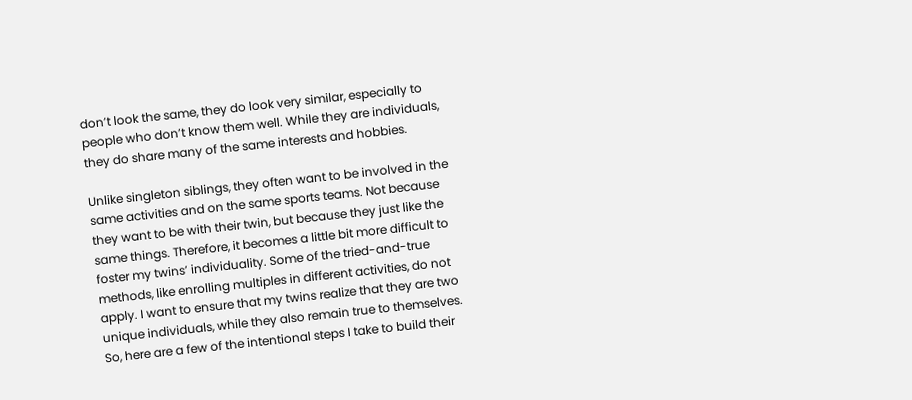don’t look the same, they do look very similar, especially to people who don’t know them well. While they are individuals, they do share many of the same interests and hobbies.

Unlike singleton siblings, they often want to be involved in the same activities and on the same sports teams. Not because they want to be with their twin, but because they just like the same things. Therefore, it becomes a little bit more difficult to foster my twins’ individuality. Some of the tried-and-true methods, like enrolling multiples in different activities, do not apply. I want to ensure that my twins realize that they are two unique individuals, while they also remain true to themselves. So, here are a few of the intentional steps I take to build their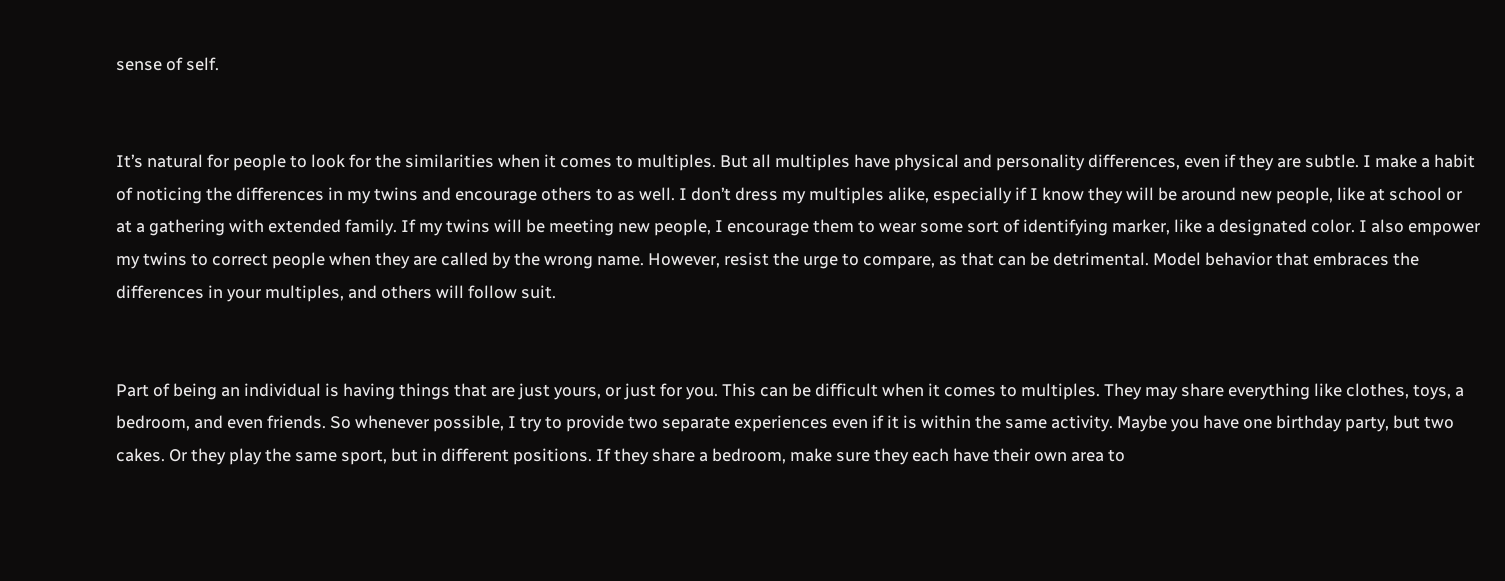sense of self.


It’s natural for people to look for the similarities when it comes to multiples. But all multiples have physical and personality differences, even if they are subtle. I make a habit of noticing the differences in my twins and encourage others to as well. I don’t dress my multiples alike, especially if I know they will be around new people, like at school or at a gathering with extended family. If my twins will be meeting new people, I encourage them to wear some sort of identifying marker, like a designated color. I also empower my twins to correct people when they are called by the wrong name. However, resist the urge to compare, as that can be detrimental. Model behavior that embraces the differences in your multiples, and others will follow suit.


Part of being an individual is having things that are just yours, or just for you. This can be difficult when it comes to multiples. They may share everything like clothes, toys, a bedroom, and even friends. So whenever possible, I try to provide two separate experiences even if it is within the same activity. Maybe you have one birthday party, but two cakes. Or they play the same sport, but in different positions. If they share a bedroom, make sure they each have their own area to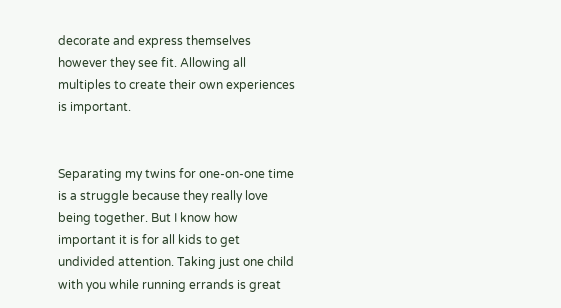decorate and express themselves however they see fit. Allowing all multiples to create their own experiences is important.


Separating my twins for one-on-one time is a struggle because they really love being together. But I know how important it is for all kids to get undivided attention. Taking just one child with you while running errands is great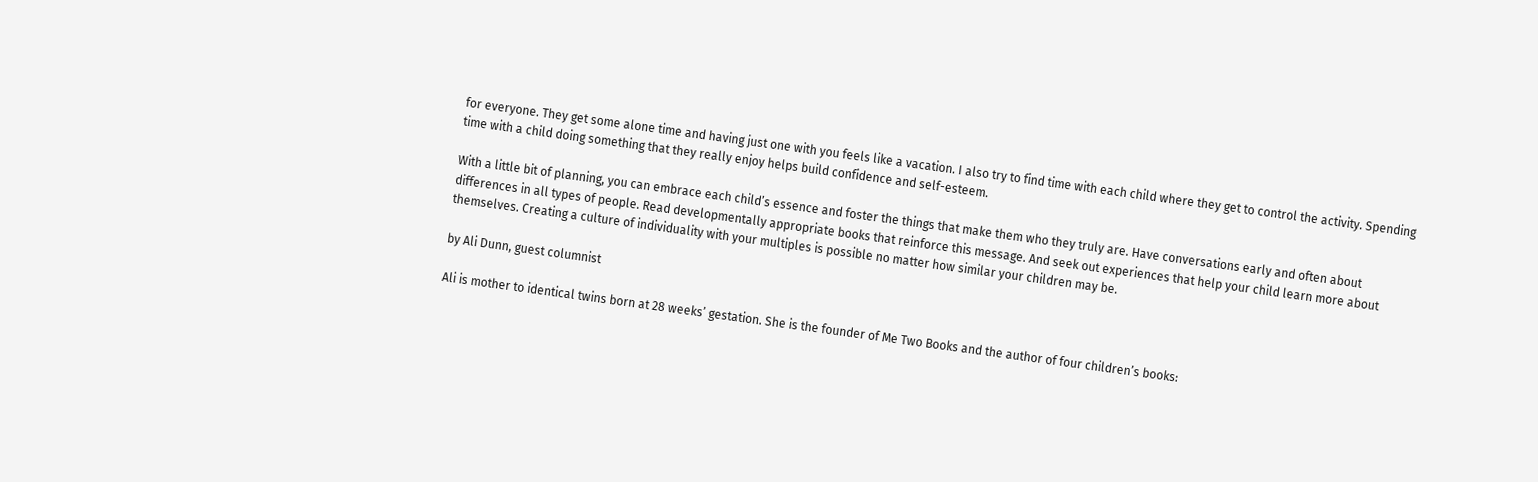for everyone. They get some alone time and having just one with you feels like a vacation. I also try to find time with each child where they get to control the activity. Spending time with a child doing something that they really enjoy helps build confidence and self-esteem.

With a little bit of planning, you can embrace each child’s essence and foster the things that make them who they truly are. Have conversations early and often about differences in all types of people. Read developmentally appropriate books that reinforce this message. And seek out experiences that help your child learn more about themselves. Creating a culture of individuality with your multiples is possible no matter how similar your children may be.

by Ali Dunn, guest columnist

Ali is mother to identical twins born at 28 weeks’ gestation. She is the founder of Me Two Books and the author of four children’s books: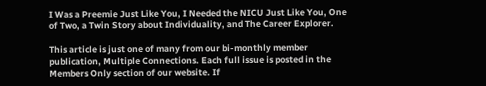I Was a Preemie Just Like You, I Needed the NICU Just Like You, One of Two, a Twin Story about Individuality, and The Career Explorer.

This article is just one of many from our bi-monthly member publication, Multiple Connections. Each full issue is posted in the Members Only section of our website. If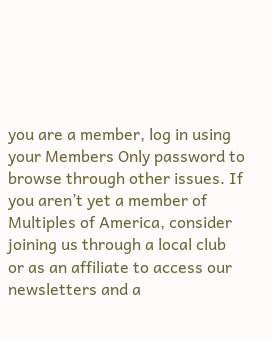you are a member, log in using your Members Only password to browse through other issues. If you aren’t yet a member of Multiples of America, consider joining us through a local club or as an affiliate to access our newsletters and a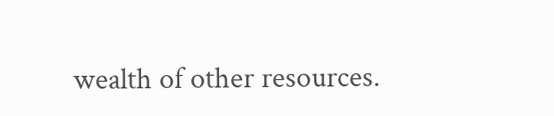wealth of other resources.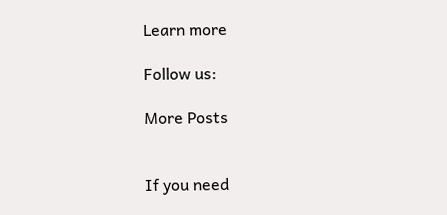Learn more

Follow us:

More Posts


If you need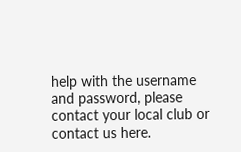help with the username and password, please contact your local club or contact us here.